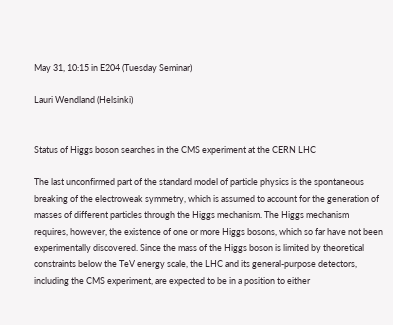May 31, 10:15 in E204 (Tuesday Seminar)

Lauri Wendland (Helsinki)


Status of Higgs boson searches in the CMS experiment at the CERN LHC

The last unconfirmed part of the standard model of particle physics is the spontaneous breaking of the electroweak symmetry, which is assumed to account for the generation of masses of different particles through the Higgs mechanism. The Higgs mechanism requires, however, the existence of one or more Higgs bosons, which so far have not been experimentally discovered. Since the mass of the Higgs boson is limited by theoretical constraints below the TeV energy scale, the LHC and its general-purpose detectors, including the CMS experiment, are expected to be in a position to either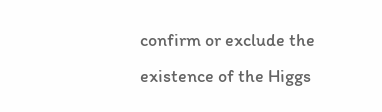confirm or exclude the existence of the Higgs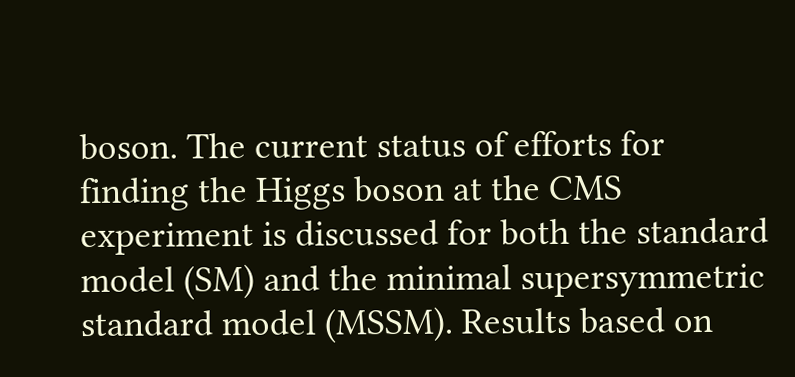boson. The current status of efforts for finding the Higgs boson at the CMS experiment is discussed for both the standard model (SM) and the minimal supersymmetric standard model (MSSM). Results based on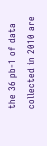the 36 pb-1 of data collected in 2010 are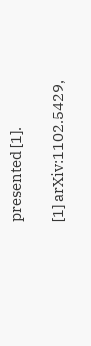presented [1].

[1] arXiv:1102.5429,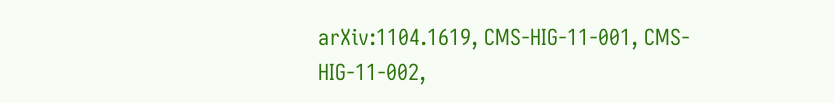arXiv:1104.1619, CMS-HIG-11-001, CMS-HIG-11-002,